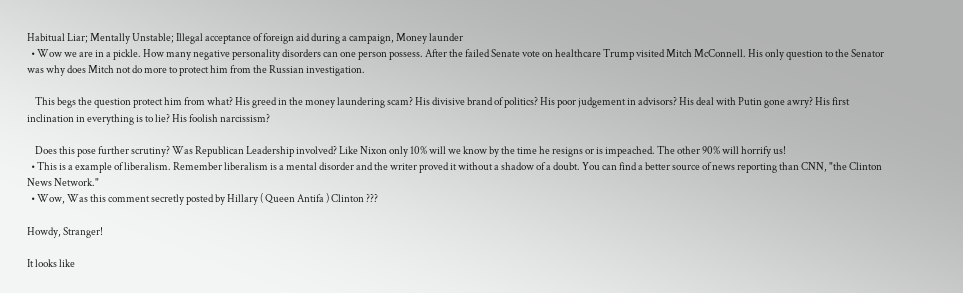Habitual Liar; Mentally Unstable; Illegal acceptance of foreign aid during a campaign, Money launder
  • Wow we are in a pickle. How many negative personality disorders can one person possess. After the failed Senate vote on healthcare Trump visited Mitch McConnell. His only question to the Senator was why does Mitch not do more to protect him from the Russian investigation.

    This begs the question protect him from what? His greed in the money laundering scam? His divisive brand of politics? His poor judgement in advisors? His deal with Putin gone awry? His first inclination in everything is to lie? His foolish narcissism?

    Does this pose further scrutiny? Was Republican Leadership involved? Like Nixon only 10% will we know by the time he resigns or is impeached. The other 90% will horrify us!
  • This is a example of liberalism. Remember liberalism is a mental disorder and the writer proved it without a shadow of a doubt. You can find a better source of news reporting than CNN, "the Clinton News Network."
  • Wow, Was this comment secretly posted by Hillary ( Queen Antifa ) Clinton ???

Howdy, Stranger!

It looks like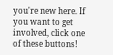you're new here. If you want to get involved, click one of these buttons!